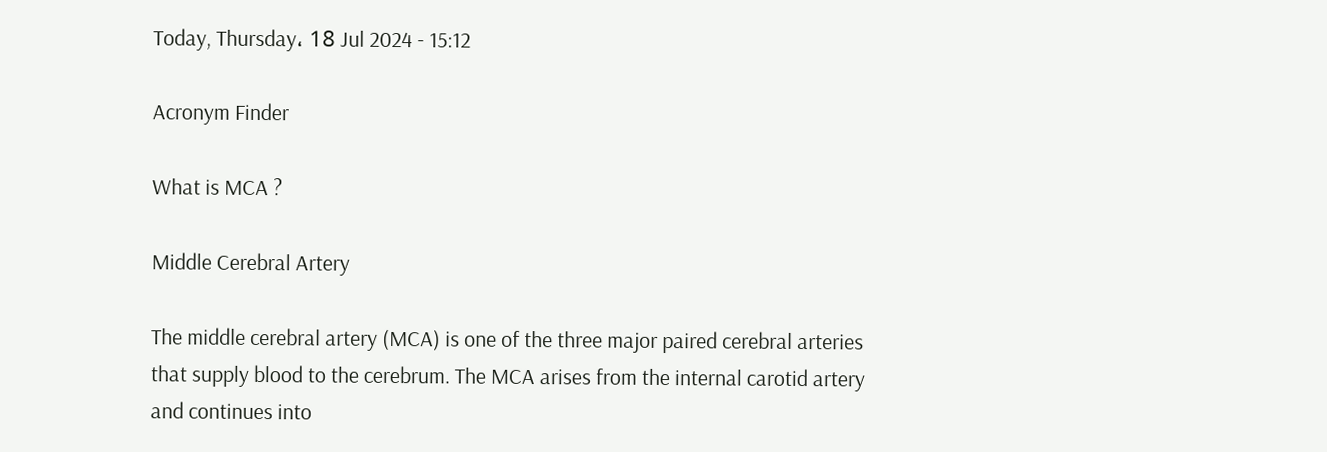Today, Thursday، 18 Jul 2024 - 15:12

Acronym Finder

What is MCA ?

Middle Cerebral Artery

The middle cerebral artery (MCA) is one of the three major paired cerebral arteries that supply blood to the cerebrum. The MCA arises from the internal carotid artery and continues into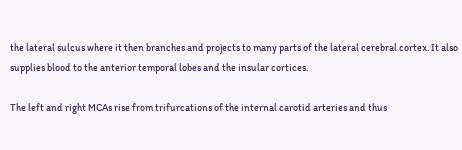the lateral sulcus where it then branches and projects to many parts of the lateral cerebral cortex. It also supplies blood to the anterior temporal lobes and the insular cortices.

The left and right MCAs rise from trifurcations of the internal carotid arteries and thus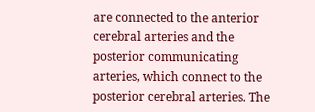are connected to the anterior cerebral arteries and the posterior communicating arteries, which connect to the posterior cerebral arteries. The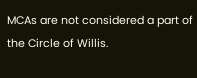MCAs are not considered a part of the Circle of Willis.